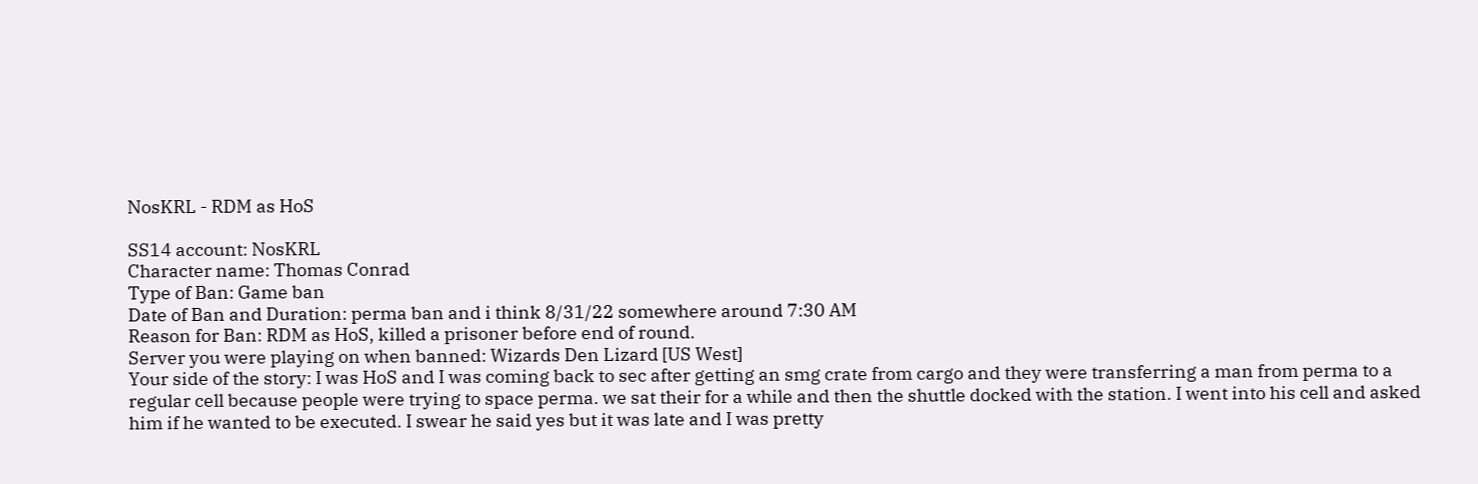NosKRL - RDM as HoS

SS14 account: NosKRL
Character name: Thomas Conrad
Type of Ban: Game ban
Date of Ban and Duration: perma ban and i think 8/31/22 somewhere around 7:30 AM
Reason for Ban: RDM as HoS, killed a prisoner before end of round.
Server you were playing on when banned: Wizards Den Lizard [US West]
Your side of the story: I was HoS and I was coming back to sec after getting an smg crate from cargo and they were transferring a man from perma to a regular cell because people were trying to space perma. we sat their for a while and then the shuttle docked with the station. I went into his cell and asked him if he wanted to be executed. I swear he said yes but it was late and I was pretty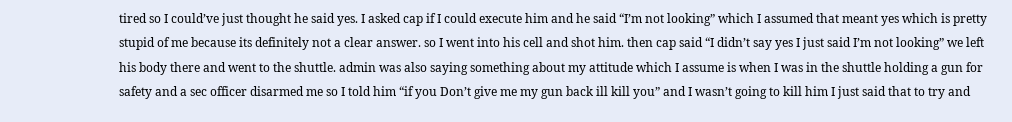tired so I could’ve just thought he said yes. I asked cap if I could execute him and he said “I’m not looking” which I assumed that meant yes which is pretty stupid of me because its definitely not a clear answer. so I went into his cell and shot him. then cap said “I didn’t say yes I just said I’m not looking” we left his body there and went to the shuttle. admin was also saying something about my attitude which I assume is when I was in the shuttle holding a gun for safety and a sec officer disarmed me so I told him “if you Don’t give me my gun back ill kill you” and I wasn’t going to kill him I just said that to try and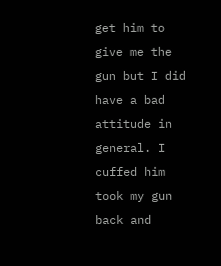get him to give me the gun but I did have a bad attitude in general. I cuffed him took my gun back and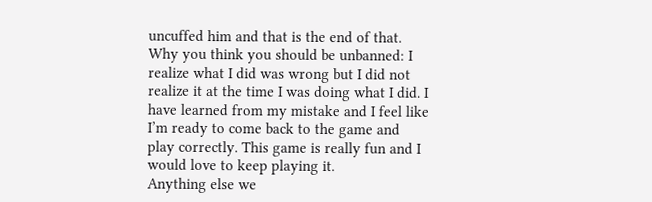uncuffed him and that is the end of that.
Why you think you should be unbanned: I realize what I did was wrong but I did not realize it at the time I was doing what I did. I have learned from my mistake and I feel like I’m ready to come back to the game and play correctly. This game is really fun and I would love to keep playing it.
Anything else we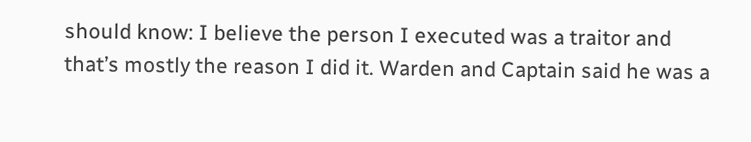should know: I believe the person I executed was a traitor and that’s mostly the reason I did it. Warden and Captain said he was a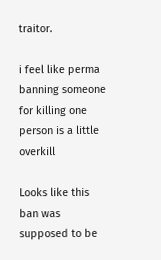traitor.

i feel like perma banning someone for killing one person is a little overkill

Looks like this ban was supposed to be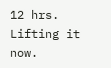12 hrs. Lifting it now.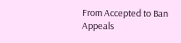From Accepted to Ban Appeals